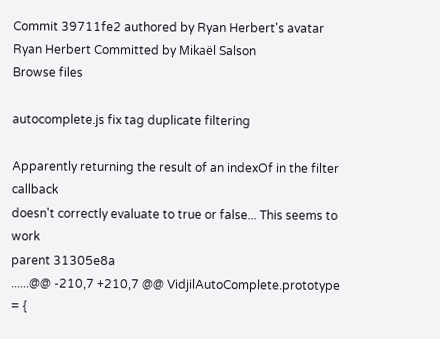Commit 39711fe2 authored by Ryan Herbert's avatar Ryan Herbert Committed by Mikaël Salson
Browse files

autocomplete.js fix tag duplicate filtering

Apparently returning the result of an indexOf in the filter callback
doesn't correctly evaluate to true or false... This seems to work
parent 31305e8a
......@@ -210,7 +210,7 @@ VidjilAutoComplete.prototype = {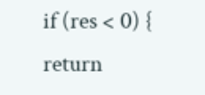if (res < 0) {
return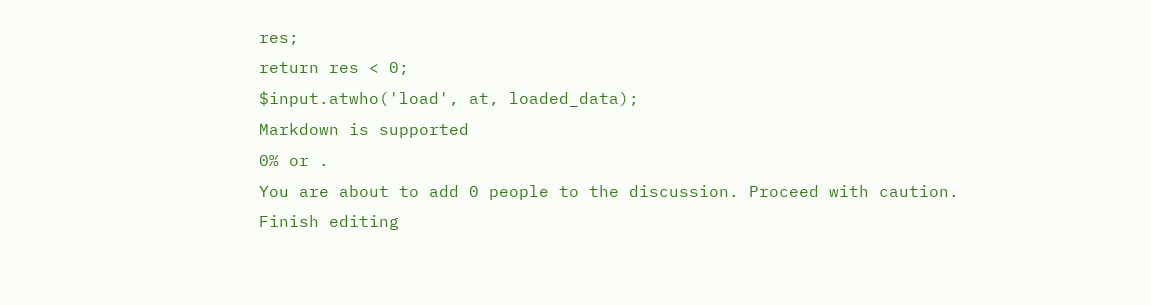res;
return res < 0;
$input.atwho('load', at, loaded_data);
Markdown is supported
0% or .
You are about to add 0 people to the discussion. Proceed with caution.
Finish editing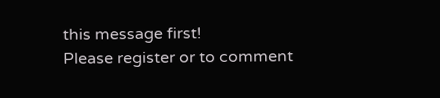this message first!
Please register or to comment